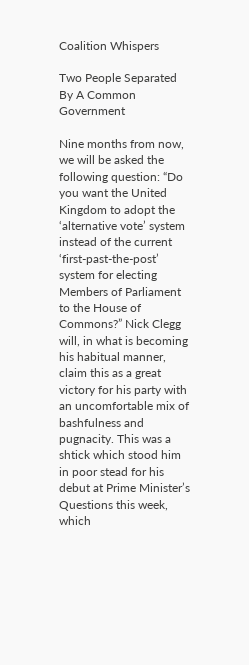Coalition Whispers

Two People Separated By A Common Government

Nine months from now, we will be asked the following question: “Do you want the United Kingdom to adopt the ‘alternative vote’ system instead of the current ‘first-past-the-post’ system for electing Members of Parliament to the House of Commons?” Nick Clegg will, in what is becoming his habitual manner, claim this as a great victory for his party with an uncomfortable mix of bashfulness and pugnacity. This was a shtick which stood him in poor stead for his debut at Prime Minister’s Questions this week, which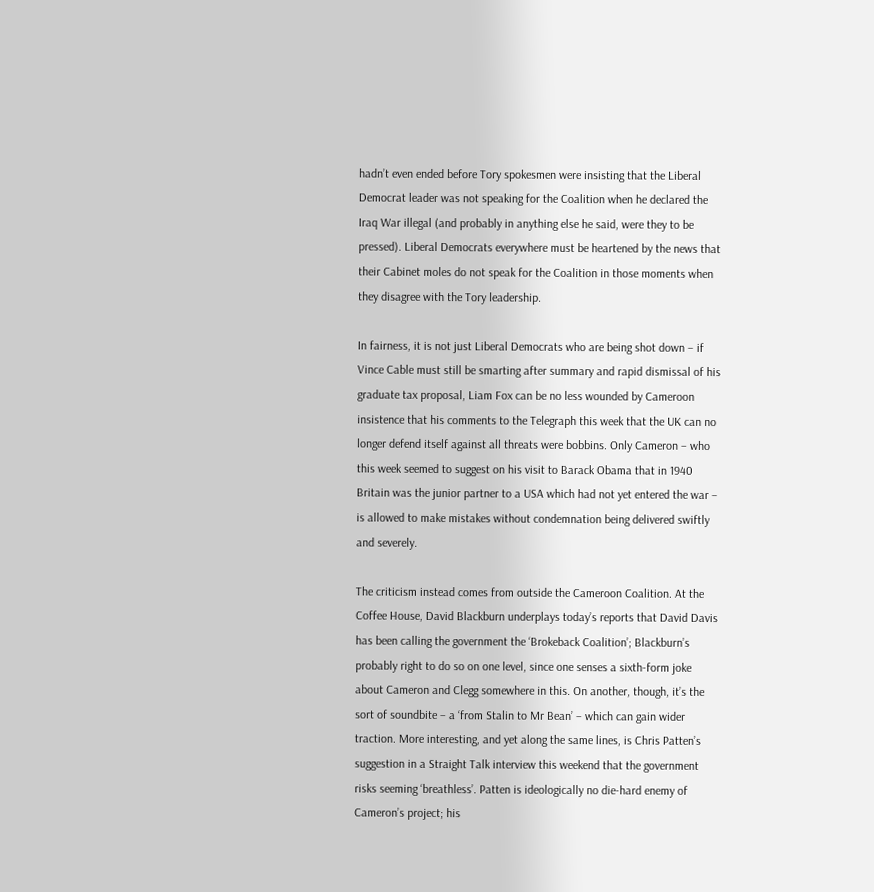hadn’t even ended before Tory spokesmen were insisting that the Liberal Democrat leader was not speaking for the Coalition when he declared the Iraq War illegal (and probably in anything else he said, were they to be pressed). Liberal Democrats everywhere must be heartened by the news that their Cabinet moles do not speak for the Coalition in those moments when they disagree with the Tory leadership.

In fairness, it is not just Liberal Democrats who are being shot down – if Vince Cable must still be smarting after summary and rapid dismissal of his graduate tax proposal, Liam Fox can be no less wounded by Cameroon insistence that his comments to the Telegraph this week that the UK can no longer defend itself against all threats were bobbins. Only Cameron – who this week seemed to suggest on his visit to Barack Obama that in 1940 Britain was the junior partner to a USA which had not yet entered the war – is allowed to make mistakes without condemnation being delivered swiftly and severely.

The criticism instead comes from outside the Cameroon Coalition. At the Coffee House, David Blackburn underplays today’s reports that David Davis has been calling the government the ‘Brokeback Coalition’; Blackburn’s probably right to do so on one level, since one senses a sixth-form joke about Cameron and Clegg somewhere in this. On another, though, it’s the sort of soundbite – a ‘from Stalin to Mr Bean’ – which can gain wider traction. More interesting, and yet along the same lines, is Chris Patten’s suggestion in a Straight Talk interview this weekend that the government risks seeming ‘breathless’. Patten is ideologically no die-hard enemy of Cameron’s project; his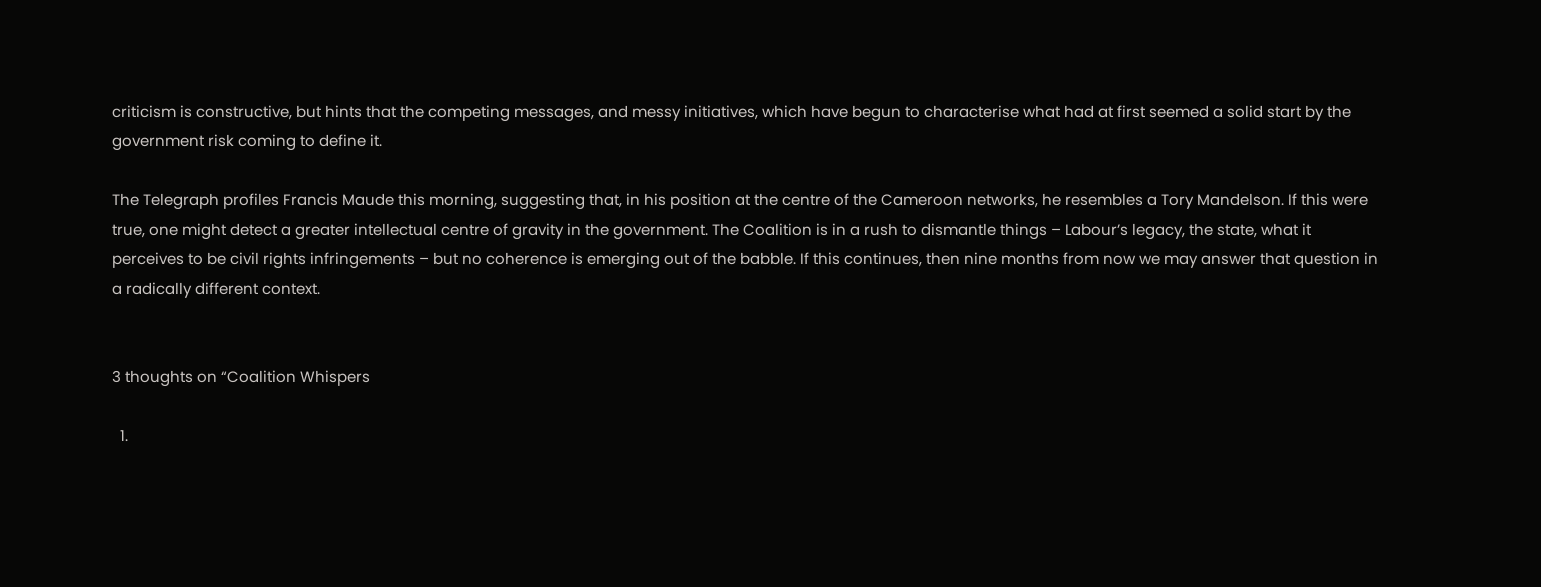criticism is constructive, but hints that the competing messages, and messy initiatives, which have begun to characterise what had at first seemed a solid start by the government risk coming to define it.

The Telegraph profiles Francis Maude this morning, suggesting that, in his position at the centre of the Cameroon networks, he resembles a Tory Mandelson. If this were true, one might detect a greater intellectual centre of gravity in the government. The Coalition is in a rush to dismantle things – Labour’s legacy, the state, what it perceives to be civil rights infringements – but no coherence is emerging out of the babble. If this continues, then nine months from now we may answer that question in a radically different context.


3 thoughts on “Coalition Whispers

  1.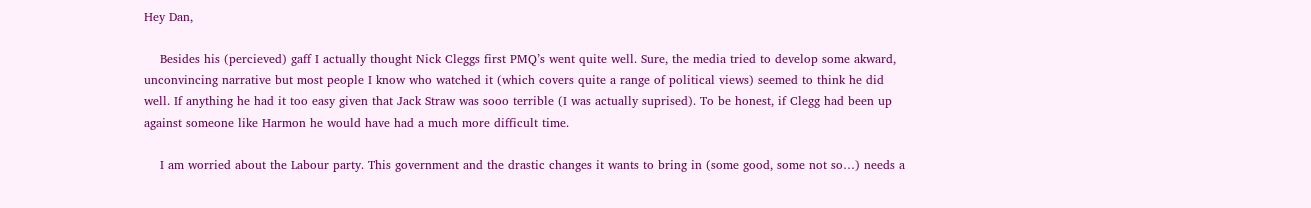Hey Dan,

    Besides his (percieved) gaff I actually thought Nick Cleggs first PMQ’s went quite well. Sure, the media tried to develop some akward, unconvincing narrative but most people I know who watched it (which covers quite a range of political views) seemed to think he did well. If anything he had it too easy given that Jack Straw was sooo terrible (I was actually suprised). To be honest, if Clegg had been up against someone like Harmon he would have had a much more difficult time.

    I am worried about the Labour party. This government and the drastic changes it wants to bring in (some good, some not so…) needs a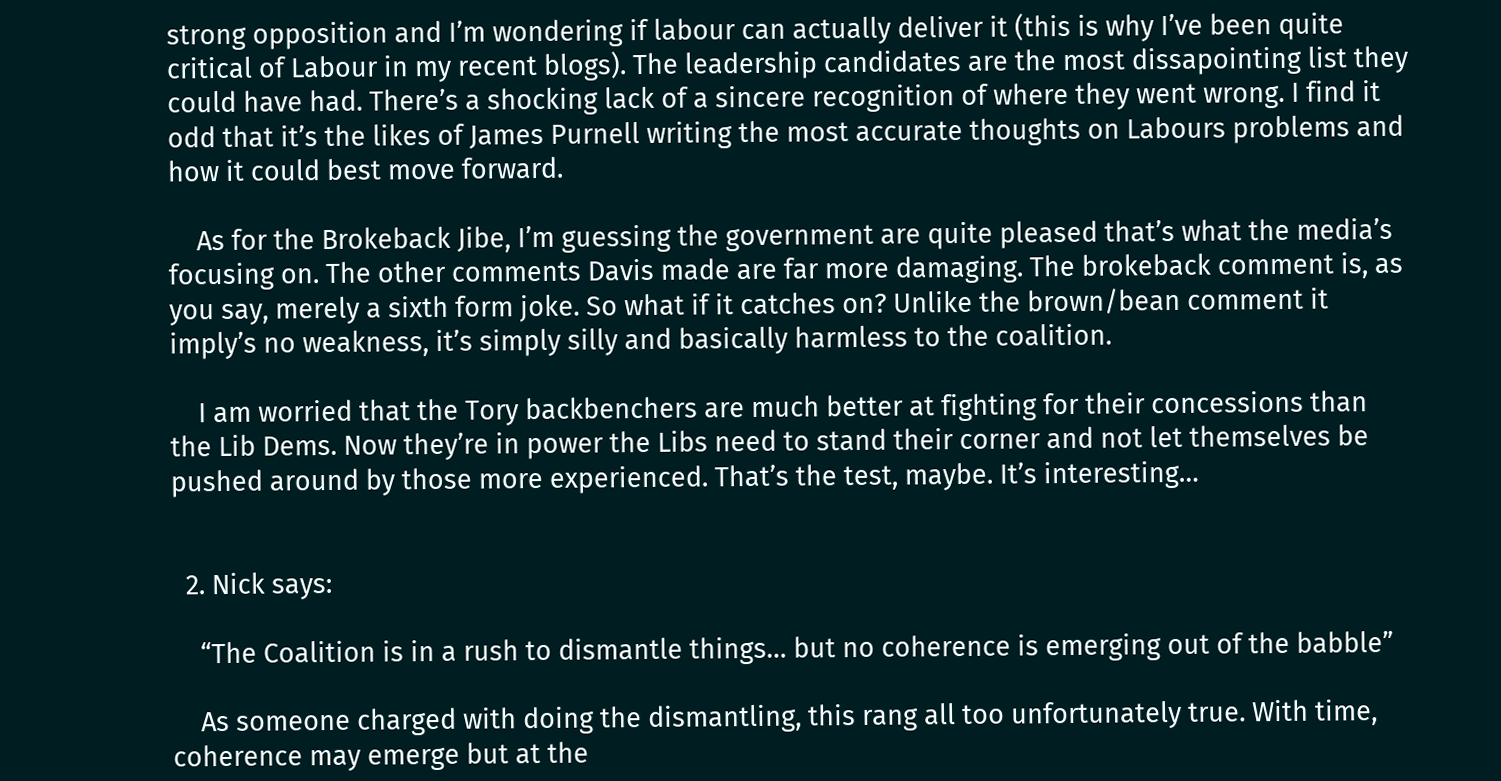strong opposition and I’m wondering if labour can actually deliver it (this is why I’ve been quite critical of Labour in my recent blogs). The leadership candidates are the most dissapointing list they could have had. There’s a shocking lack of a sincere recognition of where they went wrong. I find it odd that it’s the likes of James Purnell writing the most accurate thoughts on Labours problems and how it could best move forward.

    As for the Brokeback Jibe, I’m guessing the government are quite pleased that’s what the media’s focusing on. The other comments Davis made are far more damaging. The brokeback comment is, as you say, merely a sixth form joke. So what if it catches on? Unlike the brown/bean comment it imply’s no weakness, it’s simply silly and basically harmless to the coalition.

    I am worried that the Tory backbenchers are much better at fighting for their concessions than the Lib Dems. Now they’re in power the Libs need to stand their corner and not let themselves be pushed around by those more experienced. That’s the test, maybe. It’s interesting…


  2. Nick says:

    “The Coalition is in a rush to dismantle things… but no coherence is emerging out of the babble”

    As someone charged with doing the dismantling, this rang all too unfortunately true. With time, coherence may emerge but at the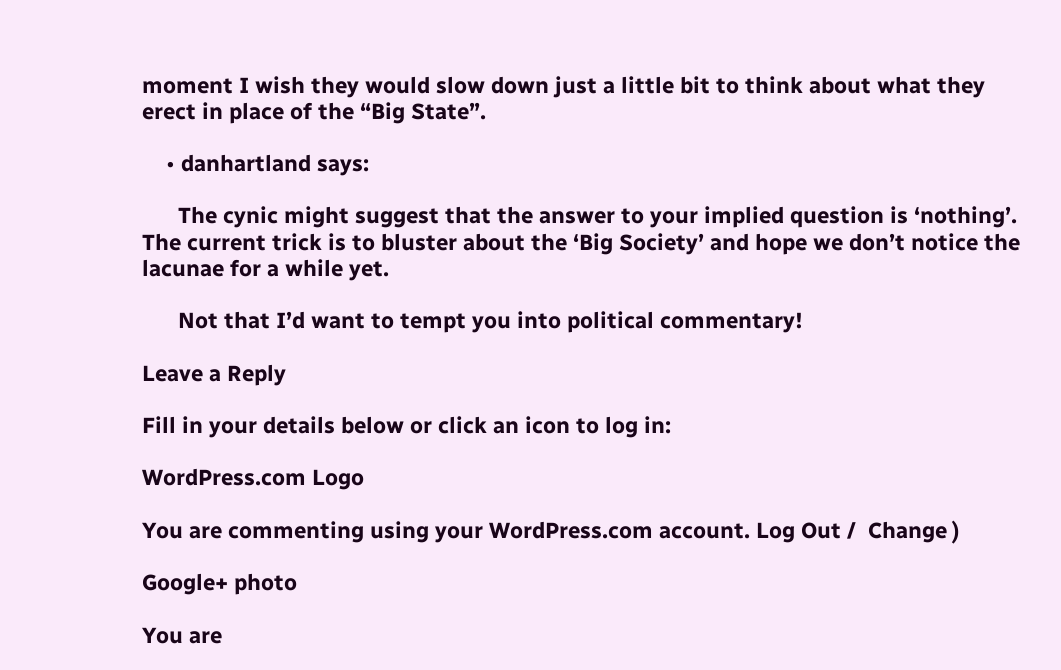moment I wish they would slow down just a little bit to think about what they erect in place of the “Big State”.

    • danhartland says:

      The cynic might suggest that the answer to your implied question is ‘nothing’. The current trick is to bluster about the ‘Big Society’ and hope we don’t notice the lacunae for a while yet.

      Not that I’d want to tempt you into political commentary!

Leave a Reply

Fill in your details below or click an icon to log in:

WordPress.com Logo

You are commenting using your WordPress.com account. Log Out /  Change )

Google+ photo

You are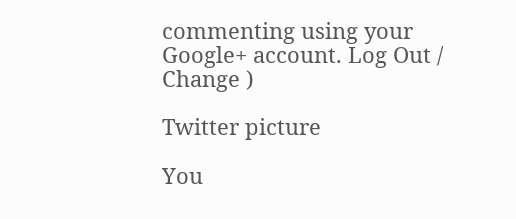commenting using your Google+ account. Log Out /  Change )

Twitter picture

You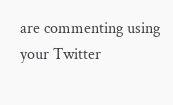are commenting using your Twitter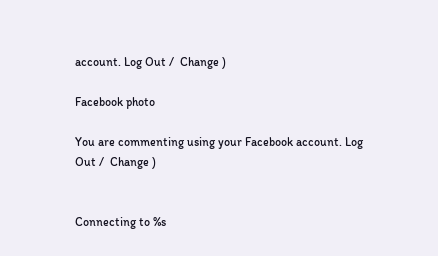account. Log Out /  Change )

Facebook photo

You are commenting using your Facebook account. Log Out /  Change )


Connecting to %s